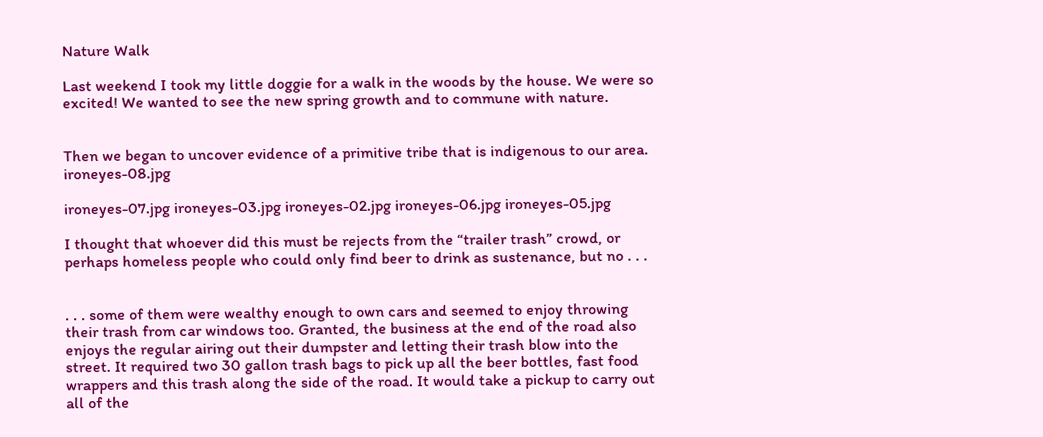Nature Walk

Last weekend I took my little doggie for a walk in the woods by the house. We were so excited! We wanted to see the new spring growth and to commune with nature.


Then we began to uncover evidence of a primitive tribe that is indigenous to our area. ironeyes-08.jpg

ironeyes-07.jpg ironeyes-03.jpg ironeyes-02.jpg ironeyes-06.jpg ironeyes-05.jpg

I thought that whoever did this must be rejects from the “trailer trash” crowd, or perhaps homeless people who could only find beer to drink as sustenance, but no . . .


. . . some of them were wealthy enough to own cars and seemed to enjoy throwing their trash from car windows too. Granted, the business at the end of the road also enjoys the regular airing out their dumpster and letting their trash blow into the street. It required two 30 gallon trash bags to pick up all the beer bottles, fast food wrappers and this trash along the side of the road. It would take a pickup to carry out all of the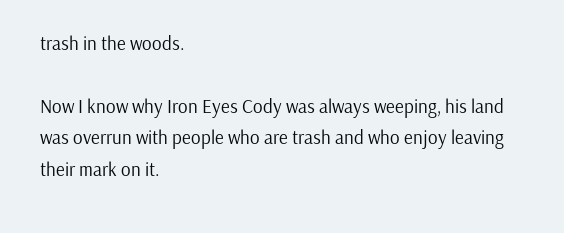trash in the woods.

Now I know why Iron Eyes Cody was always weeping, his land was overrun with people who are trash and who enjoy leaving their mark on it.